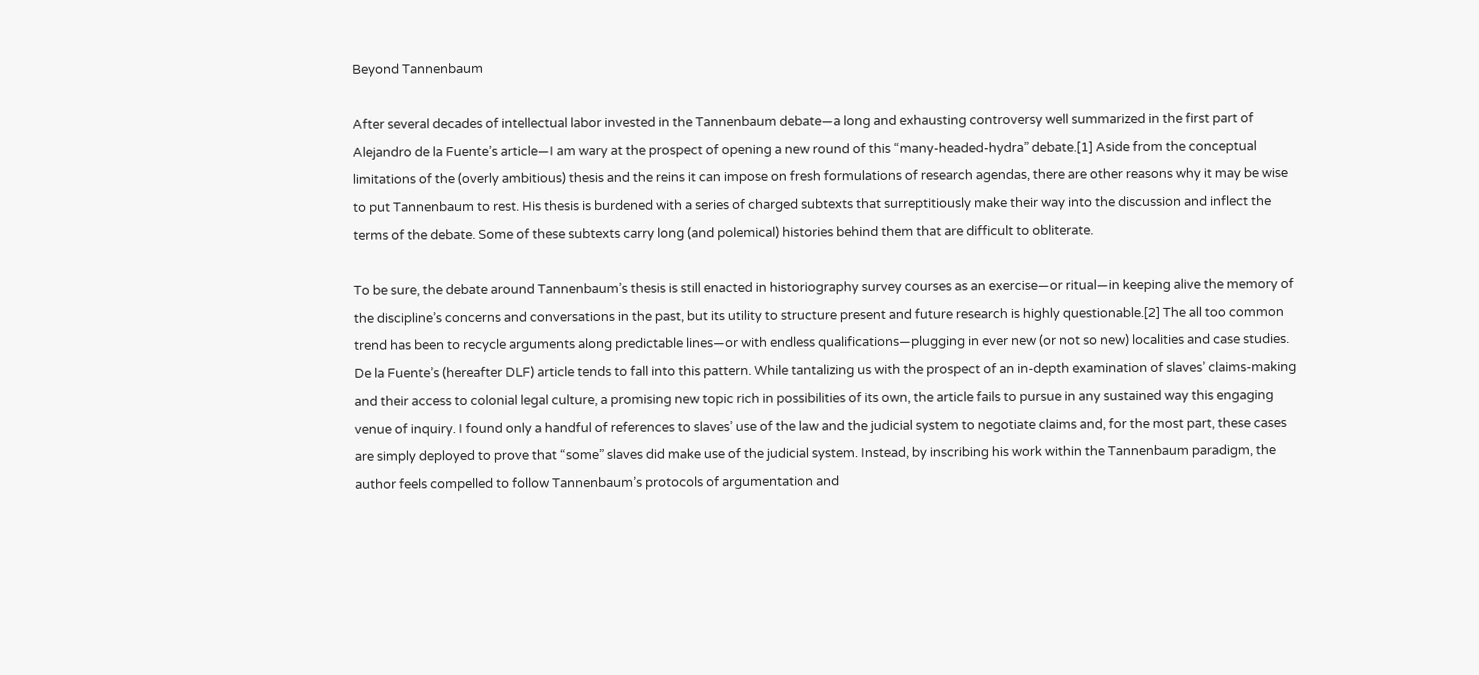Beyond Tannenbaum

After several decades of intellectual labor invested in the Tannenbaum debate—a long and exhausting controversy well summarized in the first part of Alejandro de la Fuente’s article—I am wary at the prospect of opening a new round of this “many-headed-hydra” debate.[1] Aside from the conceptual limitations of the (overly ambitious) thesis and the reins it can impose on fresh formulations of research agendas, there are other reasons why it may be wise to put Tannenbaum to rest. His thesis is burdened with a series of charged subtexts that surreptitiously make their way into the discussion and inflect the terms of the debate. Some of these subtexts carry long (and polemical) histories behind them that are difficult to obliterate.

To be sure, the debate around Tannenbaum’s thesis is still enacted in historiography survey courses as an exercise—or ritual—in keeping alive the memory of the discipline’s concerns and conversations in the past, but its utility to structure present and future research is highly questionable.[2] The all too common trend has been to recycle arguments along predictable lines—or with endless qualifications—plugging in ever new (or not so new) localities and case studies. De la Fuente’s (hereafter DLF) article tends to fall into this pattern. While tantalizing us with the prospect of an in-depth examination of slaves’ claims-making and their access to colonial legal culture, a promising new topic rich in possibilities of its own, the article fails to pursue in any sustained way this engaging venue of inquiry. I found only a handful of references to slaves’ use of the law and the judicial system to negotiate claims and, for the most part, these cases are simply deployed to prove that “some” slaves did make use of the judicial system. Instead, by inscribing his work within the Tannenbaum paradigm, the author feels compelled to follow Tannenbaum’s protocols of argumentation and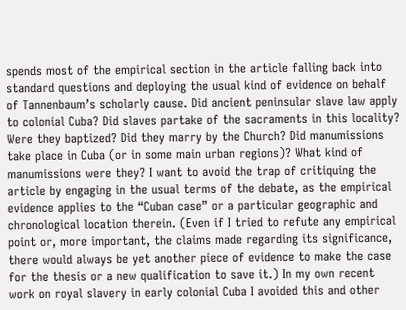spends most of the empirical section in the article falling back into standard questions and deploying the usual kind of evidence on behalf of Tannenbaum’s scholarly cause. Did ancient peninsular slave law apply to colonial Cuba? Did slaves partake of the sacraments in this locality? Were they baptized? Did they marry by the Church? Did manumissions take place in Cuba (or in some main urban regions)? What kind of manumissions were they? I want to avoid the trap of critiquing the article by engaging in the usual terms of the debate, as the empirical evidence applies to the “Cuban case” or a particular geographic and chronological location therein. (Even if I tried to refute any empirical point or, more important, the claims made regarding its significance, there would always be yet another piece of evidence to make the case for the thesis or a new qualification to save it.) In my own recent work on royal slavery in early colonial Cuba I avoided this and other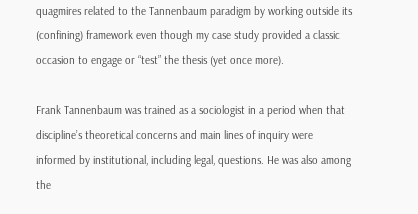quagmires related to the Tannenbaum paradigm by working outside its (confining) framework even though my case study provided a classic occasion to engage or “test” the thesis (yet once more).

Frank Tannenbaum was trained as a sociologist in a period when that discipline’s theoretical concerns and main lines of inquiry were informed by institutional, including legal, questions. He was also among the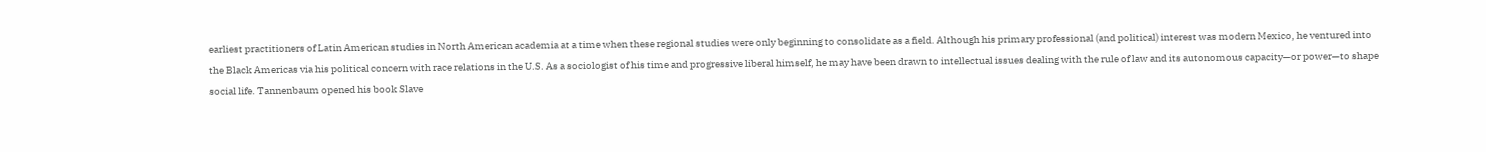earliest practitioners of Latin American studies in North American academia at a time when these regional studies were only beginning to consolidate as a field. Although his primary professional (and political) interest was modern Mexico, he ventured into the Black Americas via his political concern with race relations in the U.S. As a sociologist of his time and progressive liberal himself, he may have been drawn to intellectual issues dealing with the rule of law and its autonomous capacity—or power—to shape social life. Tannenbaum opened his book Slave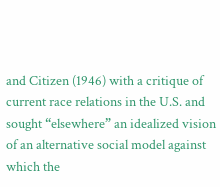and Citizen (1946) with a critique of current race relations in the U.S. and sought “elsewhere” an idealized vision of an alternative social model against which the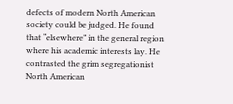defects of modern North American society could be judged. He found that “elsewhere” in the general region where his academic interests lay. He contrasted the grim segregationist North American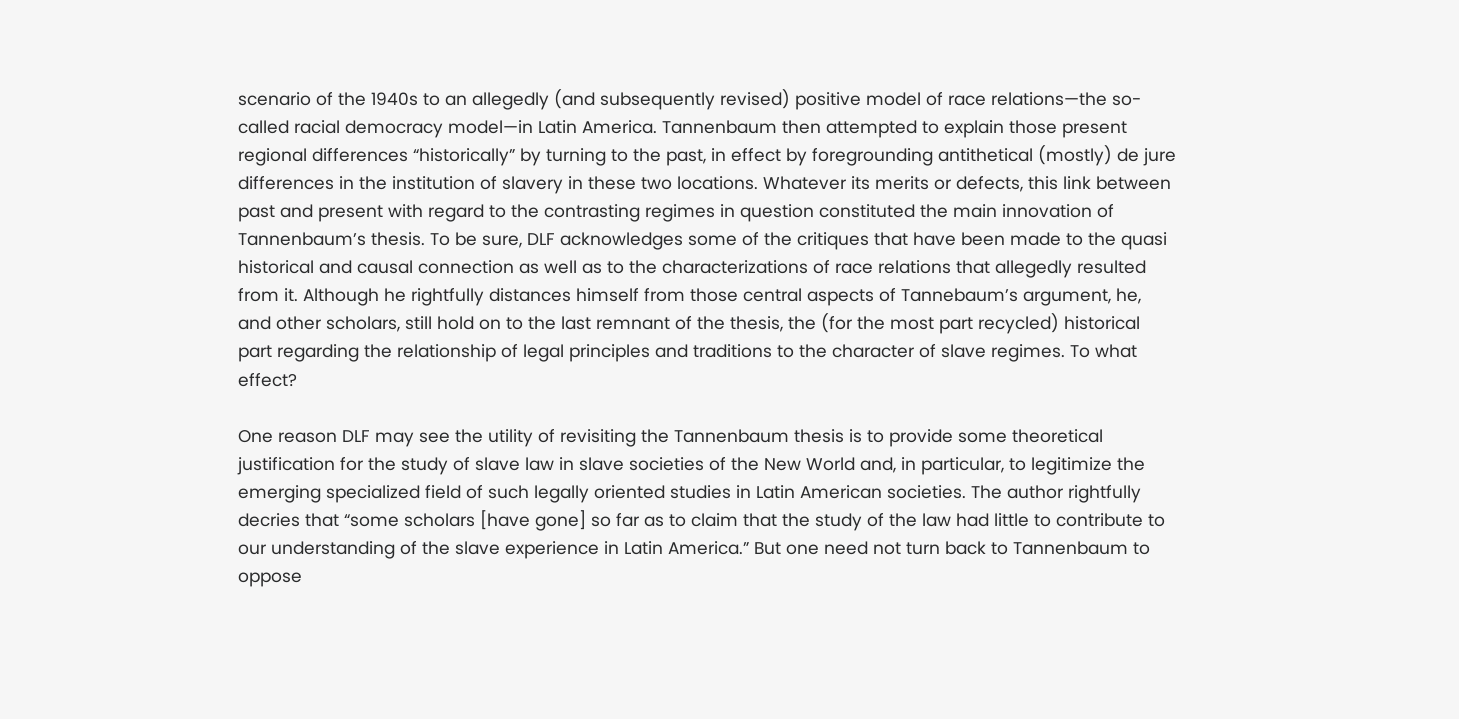scenario of the 1940s to an allegedly (and subsequently revised) positive model of race relations—the so-called racial democracy model—in Latin America. Tannenbaum then attempted to explain those present regional differences “historically” by turning to the past, in effect by foregrounding antithetical (mostly) de jure differences in the institution of slavery in these two locations. Whatever its merits or defects, this link between past and present with regard to the contrasting regimes in question constituted the main innovation of Tannenbaum’s thesis. To be sure, DLF acknowledges some of the critiques that have been made to the quasi historical and causal connection as well as to the characterizations of race relations that allegedly resulted from it. Although he rightfully distances himself from those central aspects of Tannebaum’s argument, he, and other scholars, still hold on to the last remnant of the thesis, the (for the most part recycled) historical part regarding the relationship of legal principles and traditions to the character of slave regimes. To what effect?

One reason DLF may see the utility of revisiting the Tannenbaum thesis is to provide some theoretical justification for the study of slave law in slave societies of the New World and, in particular, to legitimize the emerging specialized field of such legally oriented studies in Latin American societies. The author rightfully decries that “some scholars [have gone] so far as to claim that the study of the law had little to contribute to our understanding of the slave experience in Latin America.” But one need not turn back to Tannenbaum to oppose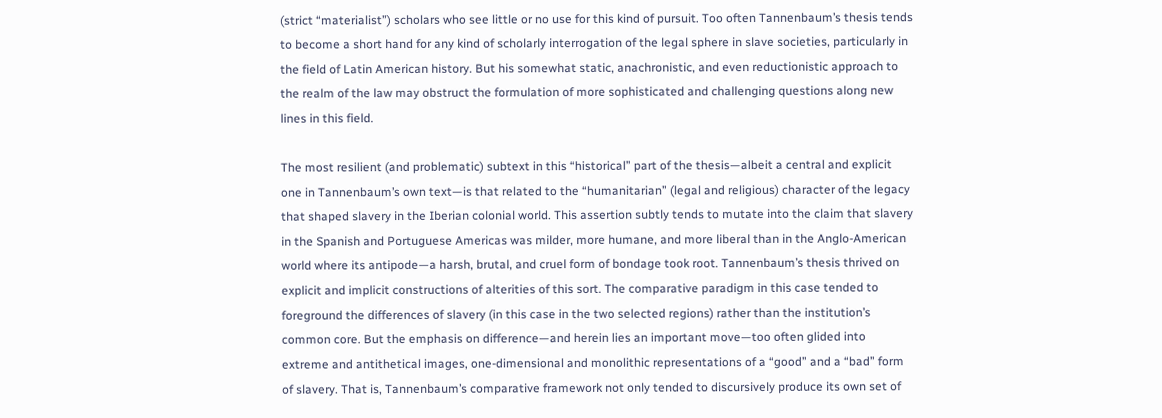(strict “materialist”) scholars who see little or no use for this kind of pursuit. Too often Tannenbaum’s thesis tends to become a short hand for any kind of scholarly interrogation of the legal sphere in slave societies, particularly in the field of Latin American history. But his somewhat static, anachronistic, and even reductionistic approach to the realm of the law may obstruct the formulation of more sophisticated and challenging questions along new lines in this field.

The most resilient (and problematic) subtext in this “historical” part of the thesis—albeit a central and explicit one in Tannenbaum’s own text—is that related to the “humanitarian” (legal and religious) character of the legacy that shaped slavery in the Iberian colonial world. This assertion subtly tends to mutate into the claim that slavery in the Spanish and Portuguese Americas was milder, more humane, and more liberal than in the Anglo-American world where its antipode—a harsh, brutal, and cruel form of bondage took root. Tannenbaum’s thesis thrived on explicit and implicit constructions of alterities of this sort. The comparative paradigm in this case tended to foreground the differences of slavery (in this case in the two selected regions) rather than the institution’s common core. But the emphasis on difference—and herein lies an important move—too often glided into extreme and antithetical images, one-dimensional and monolithic representations of a “good” and a “bad” form of slavery. That is, Tannenbaum’s comparative framework not only tended to discursively produce its own set of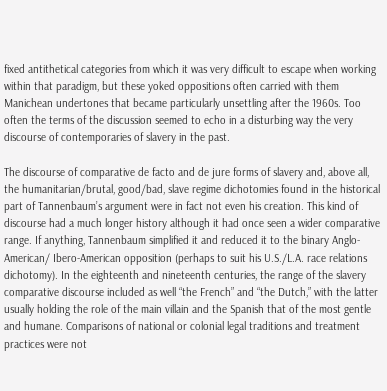fixed antithetical categories from which it was very difficult to escape when working within that paradigm, but these yoked oppositions often carried with them Manichean undertones that became particularly unsettling after the 1960s. Too often the terms of the discussion seemed to echo in a disturbing way the very discourse of contemporaries of slavery in the past.

The discourse of comparative de facto and de jure forms of slavery and, above all, the humanitarian/brutal, good/bad, slave regime dichotomies found in the historical part of Tannenbaum’s argument were in fact not even his creation. This kind of discourse had a much longer history although it had once seen a wider comparative range. If anything, Tannenbaum simplified it and reduced it to the binary Anglo-American/ Ibero-American opposition (perhaps to suit his U.S./L.A. race relations dichotomy). In the eighteenth and nineteenth centuries, the range of the slavery comparative discourse included as well “the French” and “the Dutch,” with the latter usually holding the role of the main villain and the Spanish that of the most gentle and humane. Comparisons of national or colonial legal traditions and treatment practices were not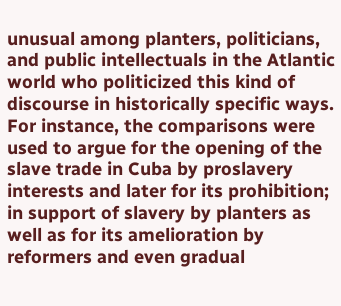unusual among planters, politicians, and public intellectuals in the Atlantic world who politicized this kind of discourse in historically specific ways. For instance, the comparisons were used to argue for the opening of the slave trade in Cuba by proslavery interests and later for its prohibition; in support of slavery by planters as well as for its amelioration by reformers and even gradual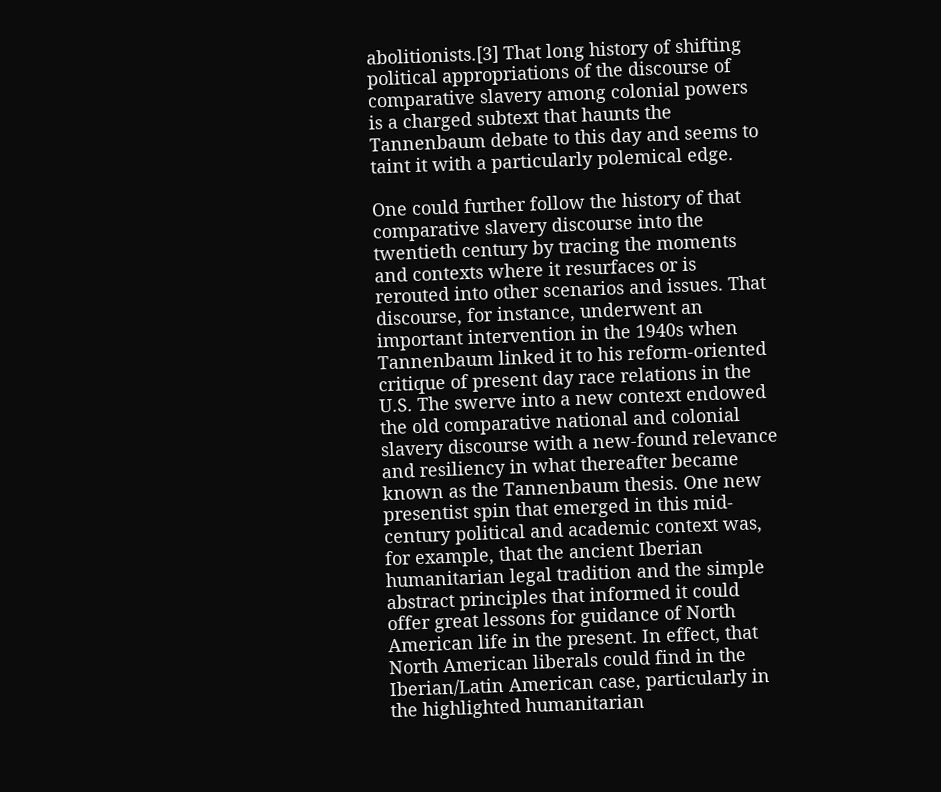abolitionists.[3] That long history of shifting political appropriations of the discourse of comparative slavery among colonial powers is a charged subtext that haunts the Tannenbaum debate to this day and seems to taint it with a particularly polemical edge.

One could further follow the history of that comparative slavery discourse into the twentieth century by tracing the moments and contexts where it resurfaces or is rerouted into other scenarios and issues. That discourse, for instance, underwent an important intervention in the 1940s when Tannenbaum linked it to his reform-oriented critique of present day race relations in the U.S. The swerve into a new context endowed the old comparative national and colonial slavery discourse with a new-found relevance and resiliency in what thereafter became known as the Tannenbaum thesis. One new presentist spin that emerged in this mid-century political and academic context was, for example, that the ancient Iberian humanitarian legal tradition and the simple abstract principles that informed it could offer great lessons for guidance of North American life in the present. In effect, that North American liberals could find in the Iberian/Latin American case, particularly in the highlighted humanitarian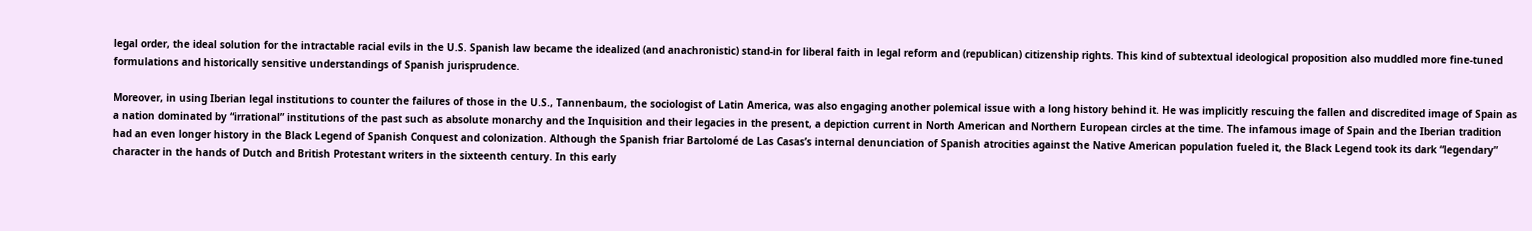legal order, the ideal solution for the intractable racial evils in the U.S. Spanish law became the idealized (and anachronistic) stand-in for liberal faith in legal reform and (republican) citizenship rights. This kind of subtextual ideological proposition also muddled more fine-tuned formulations and historically sensitive understandings of Spanish jurisprudence.

Moreover, in using Iberian legal institutions to counter the failures of those in the U.S., Tannenbaum, the sociologist of Latin America, was also engaging another polemical issue with a long history behind it. He was implicitly rescuing the fallen and discredited image of Spain as a nation dominated by “irrational” institutions of the past such as absolute monarchy and the Inquisition and their legacies in the present, a depiction current in North American and Northern European circles at the time. The infamous image of Spain and the Iberian tradition had an even longer history in the Black Legend of Spanish Conquest and colonization. Although the Spanish friar Bartolomé de Las Casas’s internal denunciation of Spanish atrocities against the Native American population fueled it, the Black Legend took its dark “legendary” character in the hands of Dutch and British Protestant writers in the sixteenth century. In this early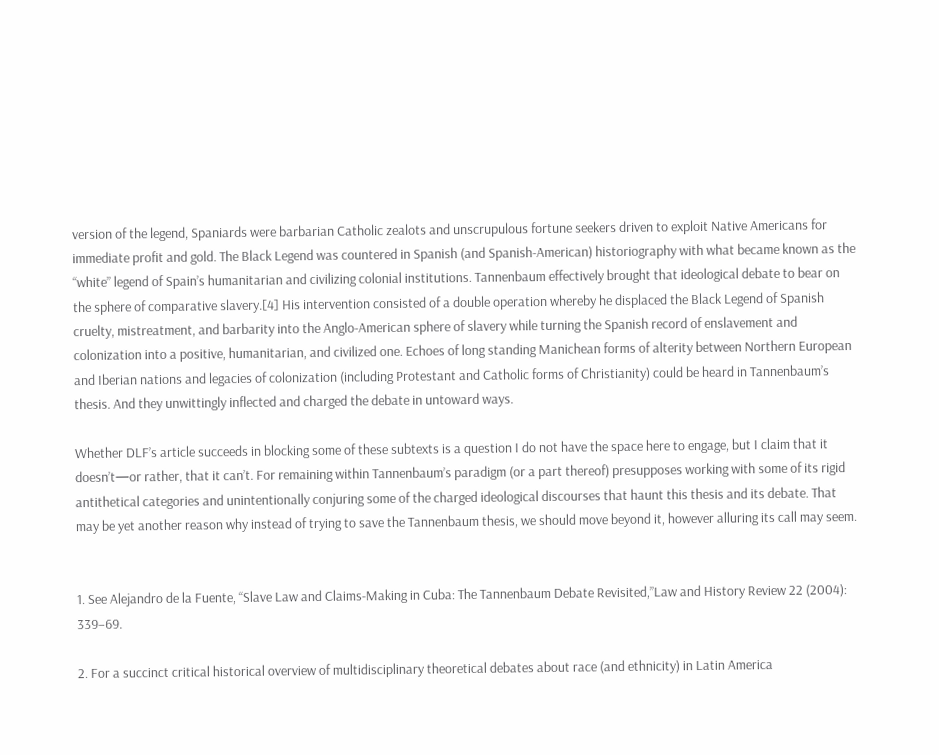version of the legend, Spaniards were barbarian Catholic zealots and unscrupulous fortune seekers driven to exploit Native Americans for immediate profit and gold. The Black Legend was countered in Spanish (and Spanish-American) historiography with what became known as the “white” legend of Spain’s humanitarian and civilizing colonial institutions. Tannenbaum effectively brought that ideological debate to bear on the sphere of comparative slavery.[4] His intervention consisted of a double operation whereby he displaced the Black Legend of Spanish cruelty, mistreatment, and barbarity into the Anglo-American sphere of slavery while turning the Spanish record of enslavement and colonization into a positive, humanitarian, and civilized one. Echoes of long standing Manichean forms of alterity between Northern European and Iberian nations and legacies of colonization (including Protestant and Catholic forms of Christianity) could be heard in Tannenbaum’s thesis. And they unwittingly inflected and charged the debate in untoward ways.

Whether DLF’s article succeeds in blocking some of these subtexts is a question I do not have the space here to engage, but I claim that it doesn’t—or rather, that it can’t. For remaining within Tannenbaum’s paradigm (or a part thereof) presupposes working with some of its rigid antithetical categories and unintentionally conjuring some of the charged ideological discourses that haunt this thesis and its debate. That may be yet another reason why instead of trying to save the Tannenbaum thesis, we should move beyond it, however alluring its call may seem.


1. See Alejandro de la Fuente, “Slave Law and Claims-Making in Cuba: The Tannenbaum Debate Revisited,”Law and History Review 22 (2004): 339–69.

2. For a succinct critical historical overview of multidisciplinary theoretical debates about race (and ethnicity) in Latin America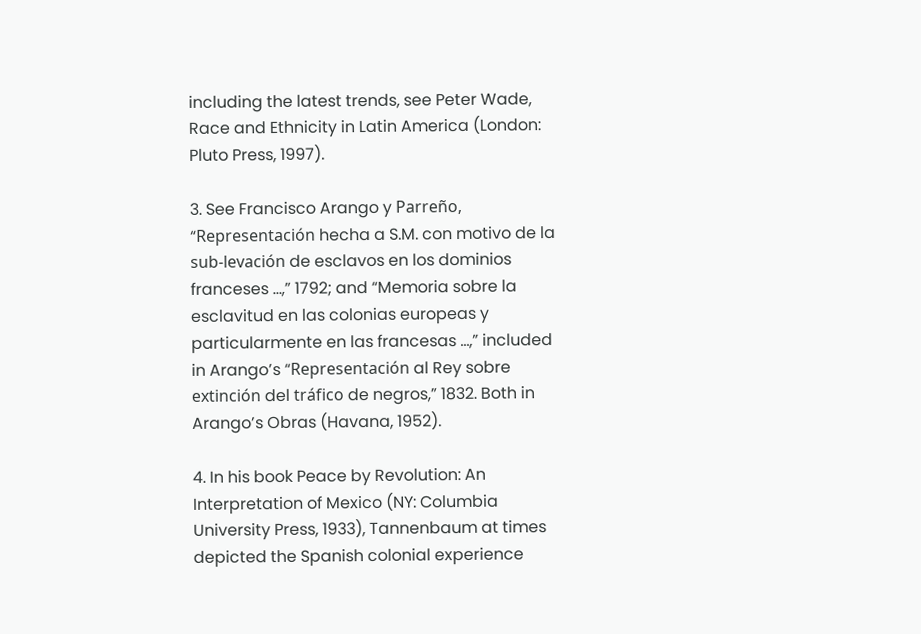including the latest trends, see Peter Wade, Race and Ethnicity in Latin America (London: Pluto Press, 1997).

3. See Francisco Arango y Parreño, “Representación hecha a S.M. con motivo de la sub-levación de esclavos en los dominios franceses …,” 1792; and “Memoria sobre la esclavitud en las colonias europeas y particularmente en las francesas …,” included in Arango’s “Representación al Rey sobre extinción del tráfico de negros,” 1832. Both in Arango’s Obras (Havana, 1952).

4. In his book Peace by Revolution: An Interpretation of Mexico (NY: Columbia University Press, 1933), Tannenbaum at times depicted the Spanish colonial experience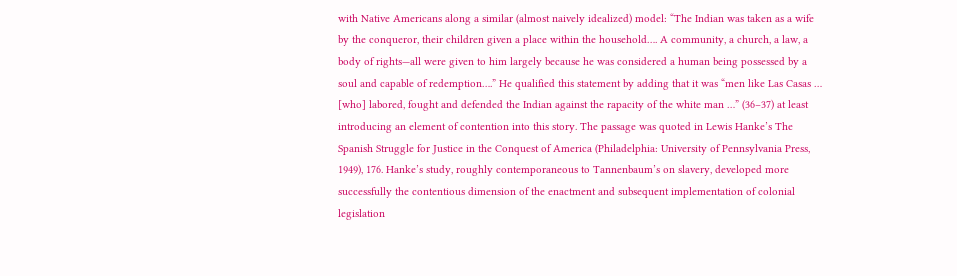with Native Americans along a similar (almost naively idealized) model: “The Indian was taken as a wife by the conqueror, their children given a place within the household…. A community, a church, a law, a body of rights—all were given to him largely because he was considered a human being possessed by a soul and capable of redemption….” He qualified this statement by adding that it was “men like Las Casas … [who] labored, fought and defended the Indian against the rapacity of the white man …” (36–37) at least introducing an element of contention into this story. The passage was quoted in Lewis Hanke’s The Spanish Struggle for Justice in the Conquest of America (Philadelphia: University of Pennsylvania Press, 1949), 176. Hanke’s study, roughly contemporaneous to Tannenbaum’s on slavery, developed more successfully the contentious dimension of the enactment and subsequent implementation of colonial legislation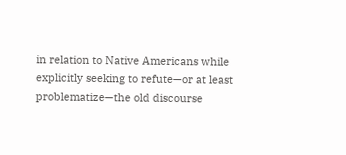in relation to Native Americans while explicitly seeking to refute—or at least problematize—the old discourse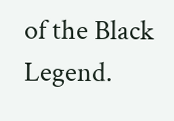of the Black Legend.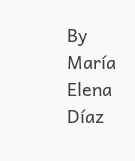By María Elena Díaz